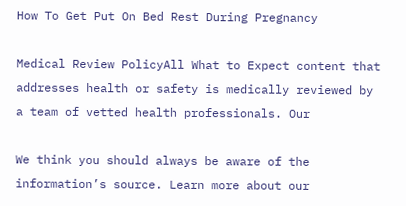How To Get Put On Bed Rest During Pregnancy

Medical Review PolicyAll What to Expect content that addresses health or safety is medically reviewed by a team of vetted health professionals. Our

We think you should always be aware of the information’s source. Learn more about our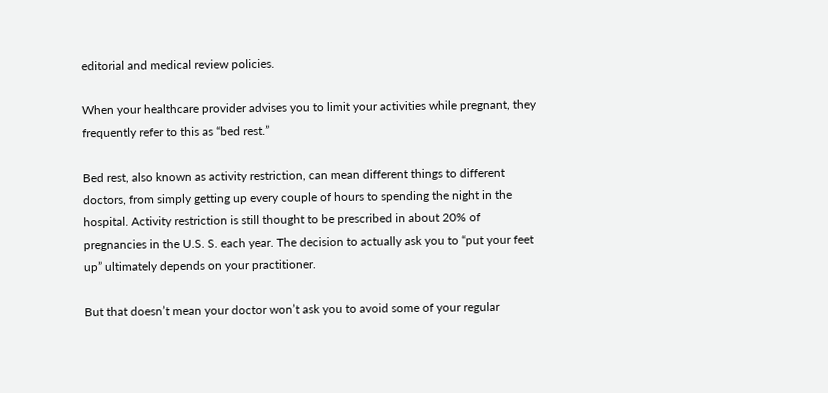editorial and medical review policies.

When your healthcare provider advises you to limit your activities while pregnant, they frequently refer to this as “bed rest.”

Bed rest, also known as activity restriction, can mean different things to different doctors, from simply getting up every couple of hours to spending the night in the hospital. Activity restriction is still thought to be prescribed in about 20% of pregnancies in the U.S. S. each year. The decision to actually ask you to “put your feet up” ultimately depends on your practitioner.

But that doesn’t mean your doctor won’t ask you to avoid some of your regular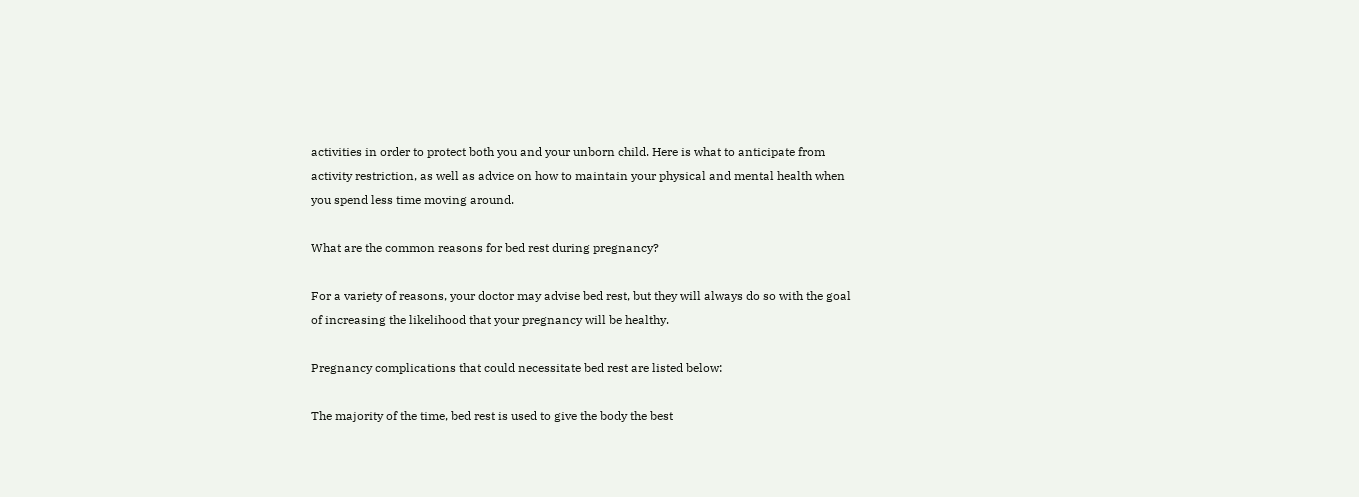activities in order to protect both you and your unborn child. Here is what to anticipate from activity restriction, as well as advice on how to maintain your physical and mental health when you spend less time moving around.

What are the common reasons for bed rest during pregnancy?

For a variety of reasons, your doctor may advise bed rest, but they will always do so with the goal of increasing the likelihood that your pregnancy will be healthy.

Pregnancy complications that could necessitate bed rest are listed below:

The majority of the time, bed rest is used to give the body the best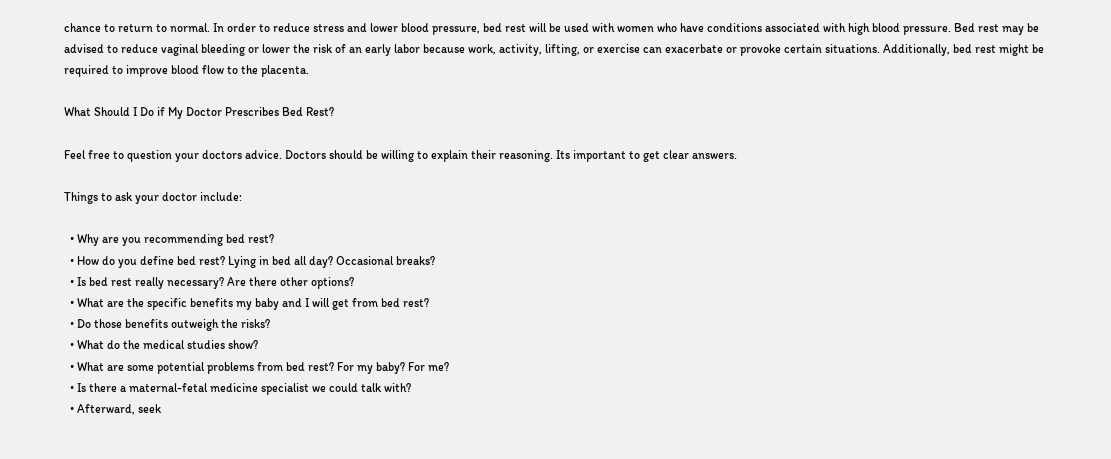chance to return to normal. In order to reduce stress and lower blood pressure, bed rest will be used with women who have conditions associated with high blood pressure. Bed rest may be advised to reduce vaginal bleeding or lower the risk of an early labor because work, activity, lifting, or exercise can exacerbate or provoke certain situations. Additionally, bed rest might be required to improve blood flow to the placenta.

What Should I Do if My Doctor Prescribes Bed Rest?

Feel free to question your doctors advice. Doctors should be willing to explain their reasoning. Its important to get clear answers.

Things to ask your doctor include:

  • Why are you recommending bed rest?
  • How do you define bed rest? Lying in bed all day? Occasional breaks?
  • Is bed rest really necessary? Are there other options?
  • What are the specific benefits my baby and I will get from bed rest?
  • Do those benefits outweigh the risks?
  • What do the medical studies show?
  • What are some potential problems from bed rest? For my baby? For me?
  • Is there a maternal-fetal medicine specialist we could talk with?
  • Afterward, seek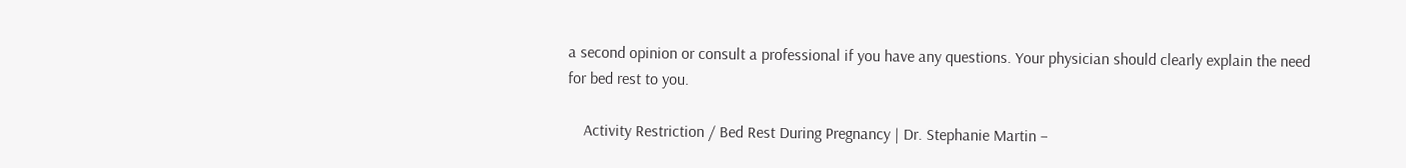a second opinion or consult a professional if you have any questions. Your physician should clearly explain the need for bed rest to you.

    Activity Restriction / Bed Rest During Pregnancy | Dr. Stephanie Martin –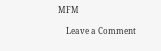MFM

    Leave a Comment